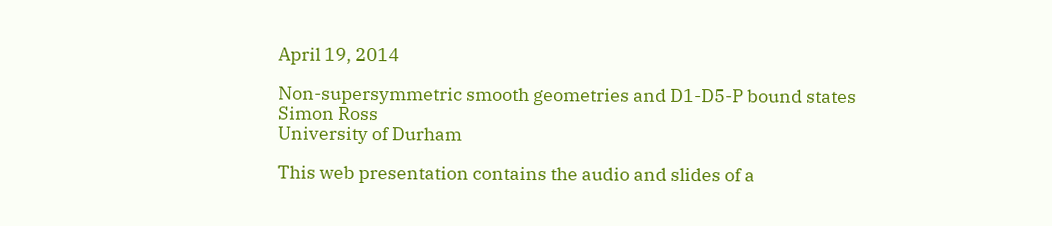April 19, 2014

Non-supersymmetric smooth geometries and D1-D5-P bound states
Simon Ross
University of Durham

This web presentation contains the audio and slides of a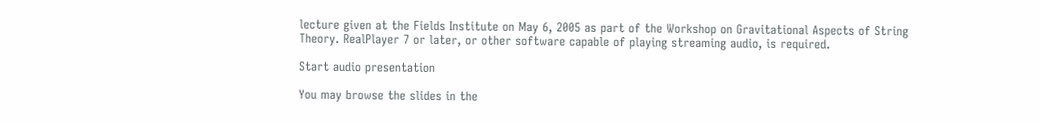lecture given at the Fields Institute on May 6, 2005 as part of the Workshop on Gravitational Aspects of String Theory. RealPlayer 7 or later, or other software capable of playing streaming audio, is required.

Start audio presentation

You may browse the slides in the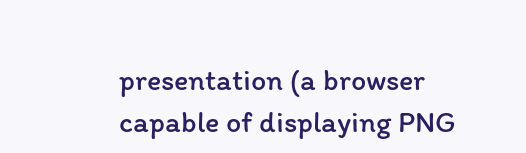presentation (a browser capable of displaying PNG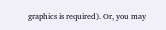graphics is required). Or, you may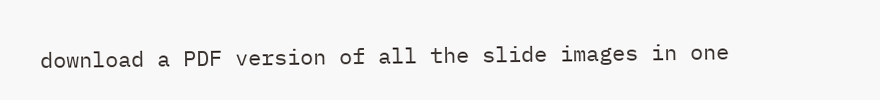download a PDF version of all the slide images in one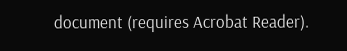document (requires Acrobat Reader).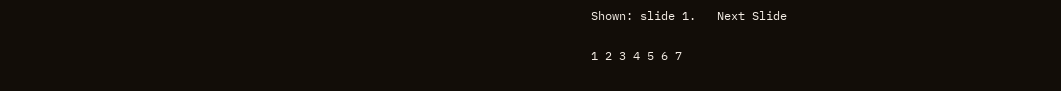Shown: slide 1.   Next Slide

1 2 3 4 5 6 7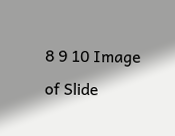8 9 10 Image of Slide